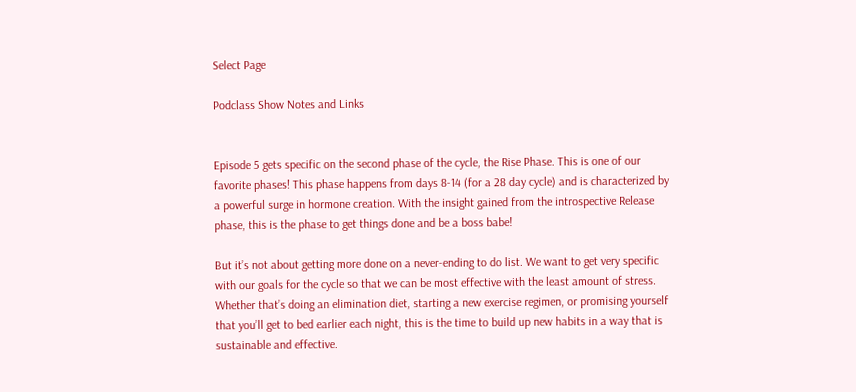Select Page

Podclass Show Notes and Links


Episode 5 gets specific on the second phase of the cycle, the Rise Phase. This is one of our favorite phases! This phase happens from days 8-14 (for a 28 day cycle) and is characterized by a powerful surge in hormone creation. With the insight gained from the introspective Release phase, this is the phase to get things done and be a boss babe!

But it’s not about getting more done on a never-ending to do list. We want to get very specific with our goals for the cycle so that we can be most effective with the least amount of stress. Whether that’s doing an elimination diet, starting a new exercise regimen, or promising yourself that you’ll get to bed earlier each night, this is the time to build up new habits in a way that is sustainable and effective.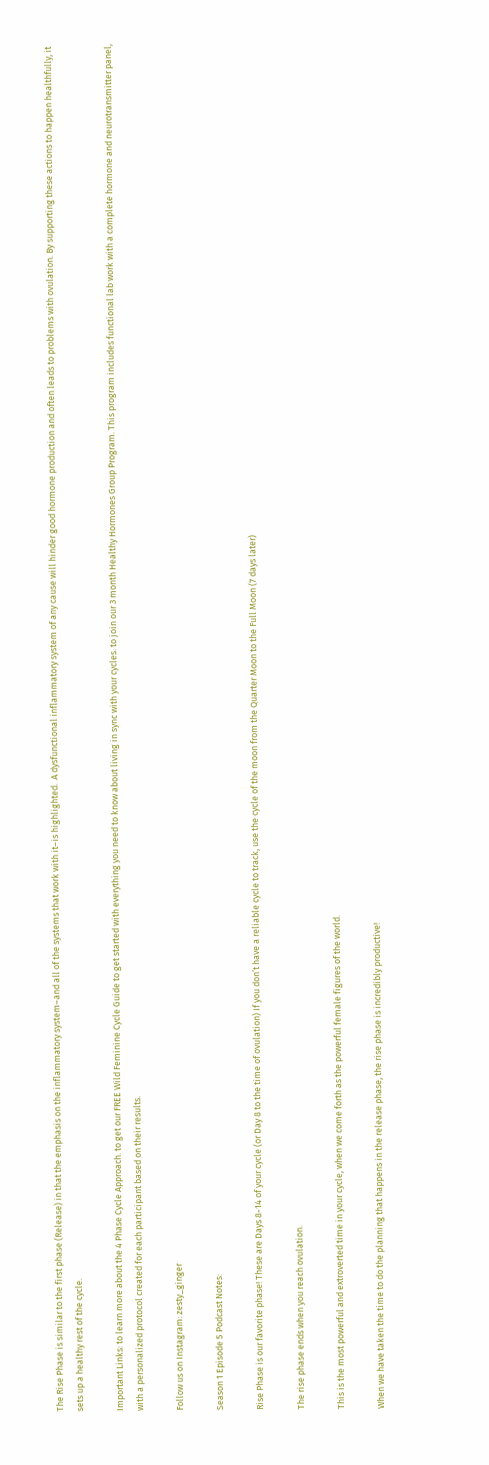The Rise Phase is similar to the first phase (Release) in that the emphasis on the inflammatory system–and all of the systems that work with it–is highlighted.  A dysfunctional inflammatory system of any cause will hinder good hormone production and often leads to problems with ovulation. By supporting these actions to happen healthfully, it sets up a healthy rest of the cycle.

Important Links: to learn more about the 4 Phase Cycle Approach. to get our FREE Wild Feminine Cycle Guide to get started with everything you need to know about living in sync with your cycles. to join our 3 month Healthy Hormones Group Program. This program includes functional lab work with a complete hormone and neurotransmitter panel, with a personalized protocol created for each participant based on their results.

Follow us on Instagram: zesty_ginger

Season 1 Episode 5 Podcast Notes:

Rise Phase is our favorite phase! These are Days 8-14 of your cycle (or Day 8 to the time of ovulation) If you don’t have a reliable cycle to track, use the cycle of the moon from the Quarter Moon to the Full Moon (7 days later)

The rise phase ends when you reach ovulation.

This is the most powerful and extroverted time in your cycle, when we come forth as the powerful female figures of the world.

When we have taken the time to do the planning that happens in the release phase, the rise phase is incredibly productive!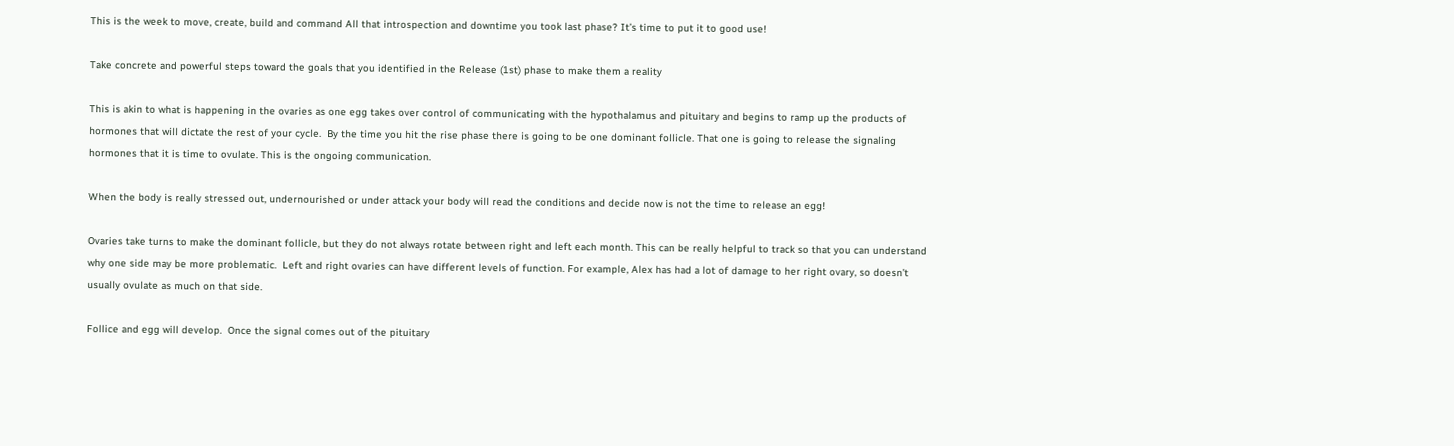This is the week to move, create, build and command All that introspection and downtime you took last phase? It’s time to put it to good use!

Take concrete and powerful steps toward the goals that you identified in the Release (1st) phase to make them a reality

This is akin to what is happening in the ovaries as one egg takes over control of communicating with the hypothalamus and pituitary and begins to ramp up the products of hormones that will dictate the rest of your cycle.  By the time you hit the rise phase there is going to be one dominant follicle. That one is going to release the signaling hormones that it is time to ovulate. This is the ongoing communication.

When the body is really stressed out, undernourished or under attack your body will read the conditions and decide now is not the time to release an egg!

Ovaries take turns to make the dominant follicle, but they do not always rotate between right and left each month. This can be really helpful to track so that you can understand why one side may be more problematic.  Left and right ovaries can have different levels of function. For example, Alex has had a lot of damage to her right ovary, so doesn’t usually ovulate as much on that side.

Follice and egg will develop.  Once the signal comes out of the pituitary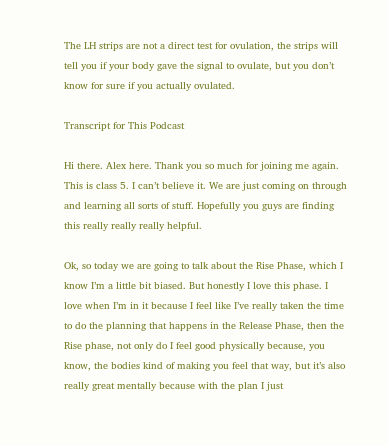The LH strips are not a direct test for ovulation, the strips will tell you if your body gave the signal to ovulate, but you don’t know for sure if you actually ovulated.

Transcript for This Podcast

Hi there. Alex here. Thank you so much for joining me again. This is class 5. I can’t believe it. We are just coming on through and learning all sorts of stuff. Hopefully you guys are finding this really really really helpful.

Ok, so today we are going to talk about the Rise Phase, which I know I’m a little bit biased. But honestly I love this phase. I love when I’m in it because I feel like I’ve really taken the time to do the planning that happens in the Release Phase, then the Rise phase, not only do I feel good physically because, you know, the bodies kind of making you feel that way, but it’s also really great mentally because with the plan I just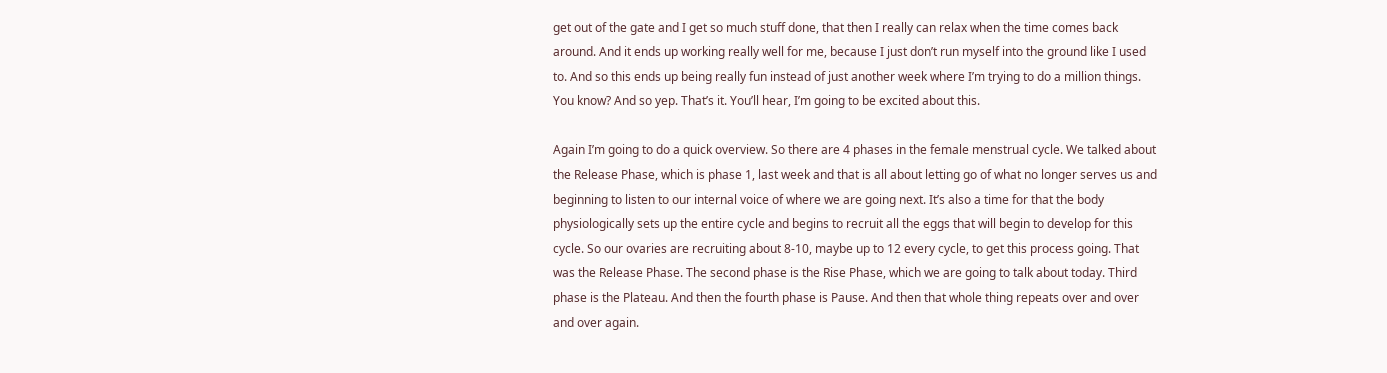get out of the gate and I get so much stuff done, that then I really can relax when the time comes back around. And it ends up working really well for me, because I just don’t run myself into the ground like I used to. And so this ends up being really fun instead of just another week where I’m trying to do a million things. You know? And so yep. That’s it. You’ll hear, I’m going to be excited about this.

Again I’m going to do a quick overview. So there are 4 phases in the female menstrual cycle. We talked about the Release Phase, which is phase 1, last week and that is all about letting go of what no longer serves us and beginning to listen to our internal voice of where we are going next. It’s also a time for that the body physiologically sets up the entire cycle and begins to recruit all the eggs that will begin to develop for this cycle. So our ovaries are recruiting about 8-10, maybe up to 12 every cycle, to get this process going. That was the Release Phase. The second phase is the Rise Phase, which we are going to talk about today. Third phase is the Plateau. And then the fourth phase is Pause. And then that whole thing repeats over and over and over again.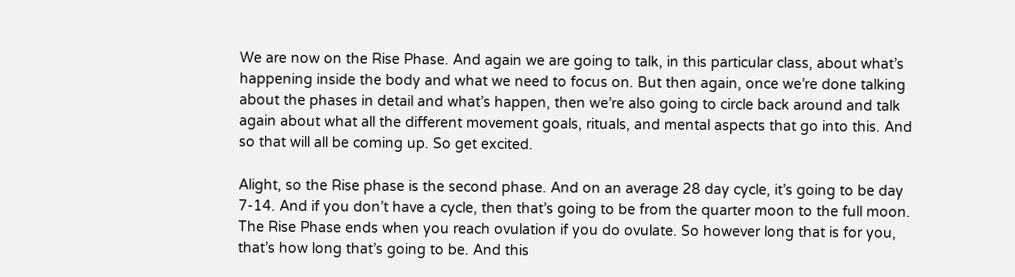We are now on the Rise Phase. And again we are going to talk, in this particular class, about what’s happening inside the body and what we need to focus on. But then again, once we’re done talking about the phases in detail and what’s happen, then we’re also going to circle back around and talk again about what all the different movement goals, rituals, and mental aspects that go into this. And so that will all be coming up. So get excited.

Alight, so the Rise phase is the second phase. And on an average 28 day cycle, it’s going to be day 7-14. And if you don’t have a cycle, then that’s going to be from the quarter moon to the full moon. The Rise Phase ends when you reach ovulation if you do ovulate. So however long that is for you, that’s how long that’s going to be. And this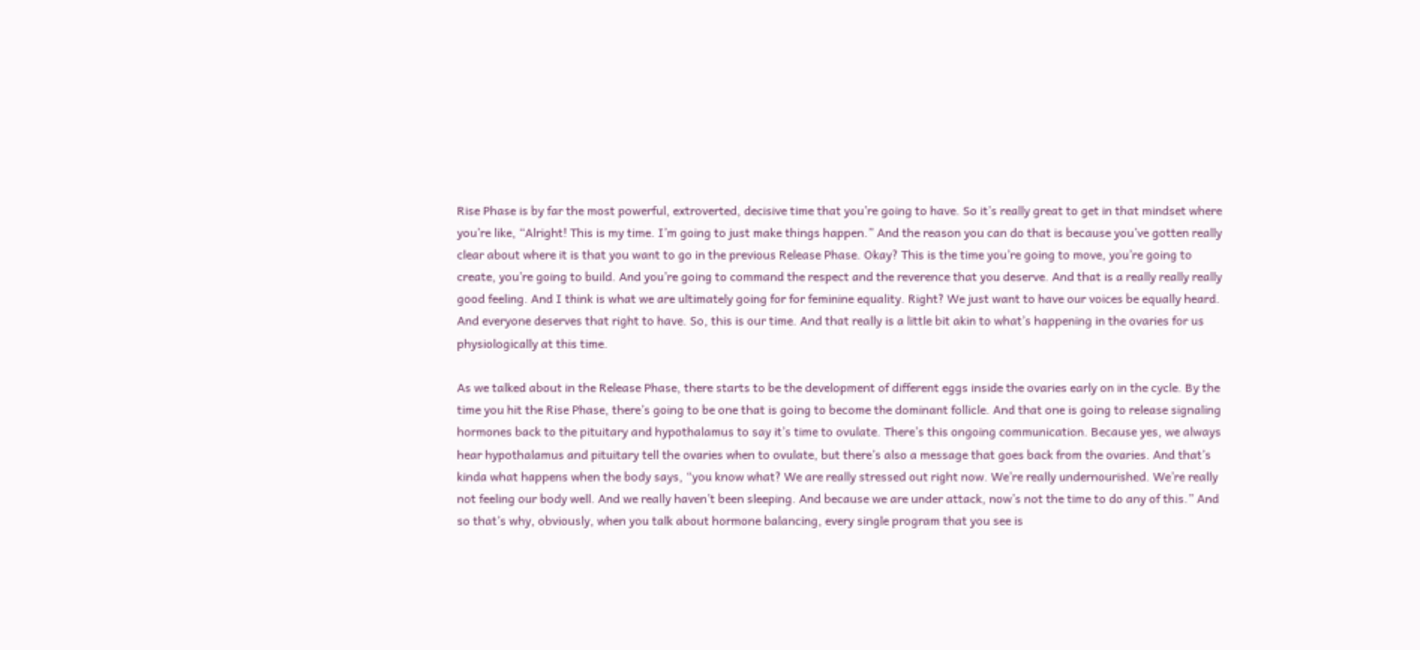Rise Phase is by far the most powerful, extroverted, decisive time that you’re going to have. So it’s really great to get in that mindset where you’re like, “Alright! This is my time. I’m going to just make things happen.” And the reason you can do that is because you’ve gotten really clear about where it is that you want to go in the previous Release Phase. Okay? This is the time you’re going to move, you’re going to create, you’re going to build. And you’re going to command the respect and the reverence that you deserve. And that is a really really really good feeling. And I think is what we are ultimately going for for feminine equality. Right? We just want to have our voices be equally heard. And everyone deserves that right to have. So, this is our time. And that really is a little bit akin to what’s happening in the ovaries for us physiologically at this time.

As we talked about in the Release Phase, there starts to be the development of different eggs inside the ovaries early on in the cycle. By the time you hit the Rise Phase, there’s going to be one that is going to become the dominant follicle. And that one is going to release signaling hormones back to the pituitary and hypothalamus to say it’s time to ovulate. There’s this ongoing communication. Because yes, we always hear hypothalamus and pituitary tell the ovaries when to ovulate, but there’s also a message that goes back from the ovaries. And that’s kinda what happens when the body says, “you know what? We are really stressed out right now. We’re really undernourished. We’re really not feeling our body well. And we really haven’t been sleeping. And because we are under attack, now’s not the time to do any of this.” And so that’s why, obviously, when you talk about hormone balancing, every single program that you see is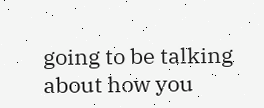going to be talking about how you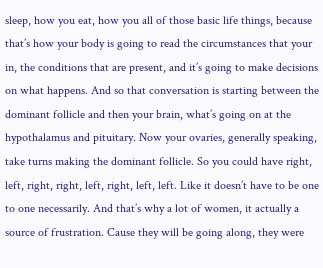sleep, how you eat, how you all of those basic life things, because that’s how your body is going to read the circumstances that your in, the conditions that are present, and it’s going to make decisions on what happens. And so that conversation is starting between the dominant follicle and then your brain, what’s going on at the hypothalamus and pituitary. Now your ovaries, generally speaking, take turns making the dominant follicle. So you could have right, left, right, right, left, right, left, left. Like it doesn’t have to be one to one necessarily. And that’s why a lot of women, it actually a source of frustration. Cause they will be going along, they were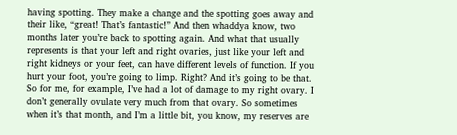having spotting. They make a change and the spotting goes away and their like, “great! That’s fantastic!” And then whaddya know, two months later you’re back to spotting again. And what that usually represents is that your left and right ovaries, just like your left and right kidneys or your feet, can have different levels of function. If you hurt your foot, you’re going to limp. Right? And it’s going to be that. So for me, for example, I’ve had a lot of damage to my right ovary. I don’t generally ovulate very much from that ovary. So sometimes when it’s that month, and I’m a little bit, you know, my reserves are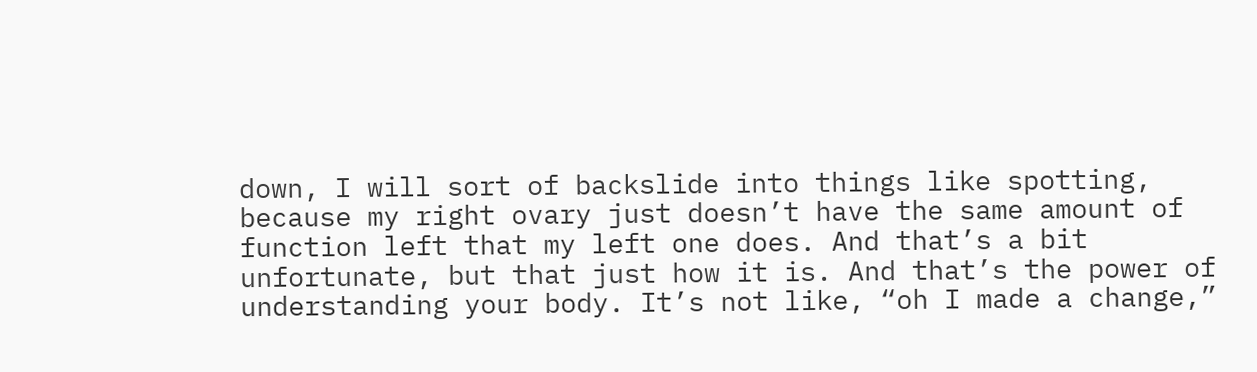down, I will sort of backslide into things like spotting, because my right ovary just doesn’t have the same amount of function left that my left one does. And that’s a bit unfortunate, but that just how it is. And that’s the power of understanding your body. It’s not like, “oh I made a change,”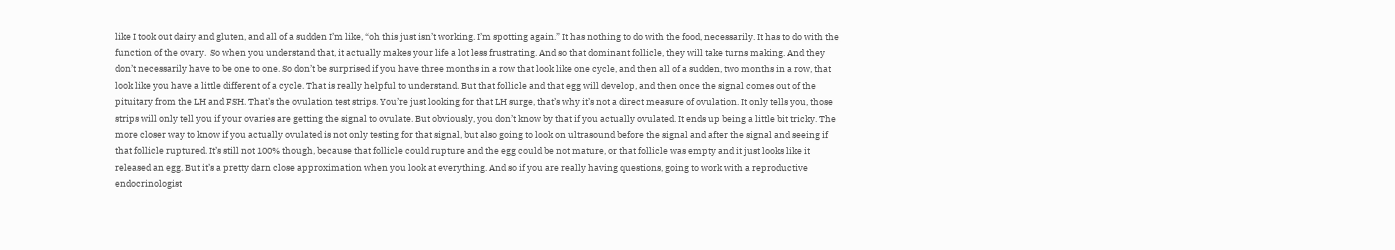like I took out dairy and gluten, and all of a sudden I’m like, “oh this just isn’t working. I’m spotting again.” It has nothing to do with the food, necessarily. It has to do with the function of the ovary.  So when you understand that, it actually makes your life a lot less frustrating. And so that dominant follicle, they will take turns making. And they don’t necessarily have to be one to one. So don’t be surprised if you have three months in a row that look like one cycle, and then all of a sudden, two months in a row, that look like you have a little different of a cycle. That is really helpful to understand. But that follicle and that egg will develop, and then once the signal comes out of the pituitary from the LH and FSH. That’s the ovulation test strips. You’re just looking for that LH surge, that’s why it’s not a direct measure of ovulation. It only tells you, those strips will only tell you if your ovaries are getting the signal to ovulate. But obviously, you don’t know by that if you actually ovulated. It ends up being a little bit tricky. The more closer way to know if you actually ovulated is not only testing for that signal, but also going to look on ultrasound before the signal and after the signal and seeing if that follicle ruptured. It’s still not 100% though, because that follicle could rupture and the egg could be not mature, or that follicle was empty and it just looks like it released an egg. But it’s a pretty darn close approximation when you look at everything. And so if you are really having questions, going to work with a reproductive endocrinologist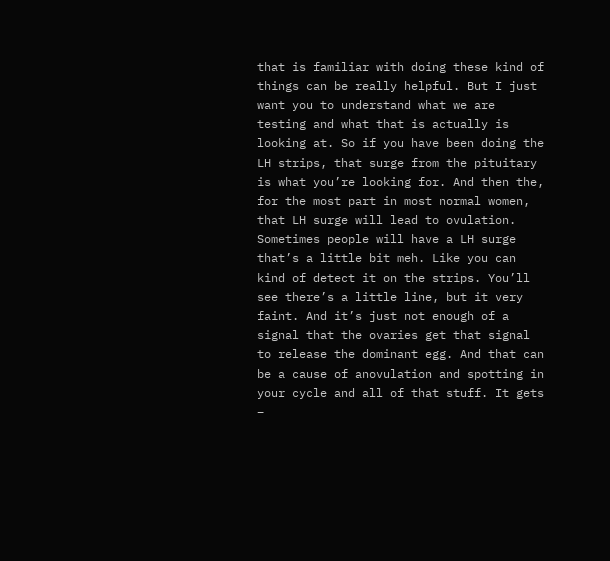that is familiar with doing these kind of things can be really helpful. But I just want you to understand what we are testing and what that is actually is looking at. So if you have been doing the LH strips, that surge from the pituitary is what you’re looking for. And then the, for the most part in most normal women, that LH surge will lead to ovulation. Sometimes people will have a LH surge that’s a little bit meh. Like you can kind of detect it on the strips. You’ll see there’s a little line, but it very faint. And it’s just not enough of a signal that the ovaries get that signal to release the dominant egg. And that can be a cause of anovulation and spotting in your cycle and all of that stuff. It gets –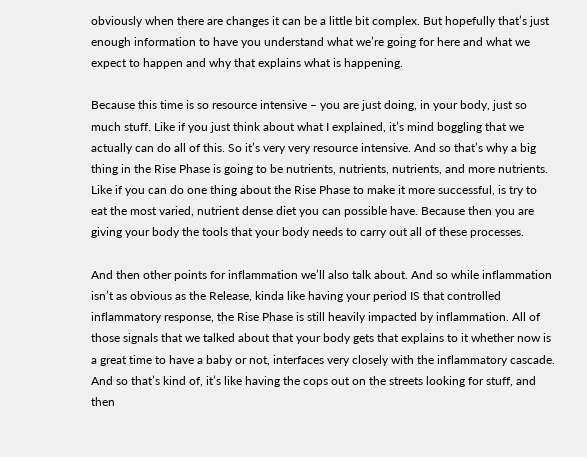obviously when there are changes it can be a little bit complex. But hopefully that’s just enough information to have you understand what we’re going for here and what we expect to happen and why that explains what is happening.

Because this time is so resource intensive – you are just doing, in your body, just so much stuff. Like if you just think about what I explained, it’s mind boggling that we actually can do all of this. So it’s very very resource intensive. And so that’s why a big thing in the Rise Phase is going to be nutrients, nutrients, nutrients, and more nutrients. Like if you can do one thing about the Rise Phase to make it more successful, is try to eat the most varied, nutrient dense diet you can possible have. Because then you are giving your body the tools that your body needs to carry out all of these processes.

And then other points for inflammation we’ll also talk about. And so while inflammation isn’t as obvious as the Release, kinda like having your period IS that controlled inflammatory response, the Rise Phase is still heavily impacted by inflammation. All of those signals that we talked about that your body gets that explains to it whether now is a great time to have a baby or not, interfaces very closely with the inflammatory cascade. And so that’s kind of, it’s like having the cops out on the streets looking for stuff, and then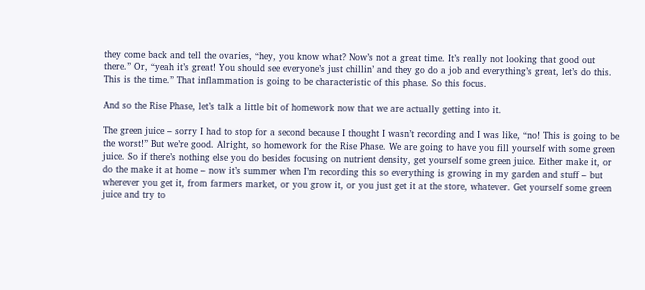they come back and tell the ovaries, “hey, you know what? Now’s not a great time. It’s really not looking that good out there.” Or, “yeah it’s great! You should see everyone’s just chillin’ and they go do a job and everything’s great, let’s do this. This is the time.” That inflammation is going to be characteristic of this phase. So this focus.

And so the Rise Phase, let’s talk a little bit of homework now that we are actually getting into it.

The green juice – sorry I had to stop for a second because I thought I wasn’t recording and I was like, “no! This is going to be the worst!” But we’re good. Alright, so homework for the Rise Phase. We are going to have you fill yourself with some green juice. So if there’s nothing else you do besides focusing on nutrient density, get yourself some green juice. Either make it, or do the make it at home – now it’s summer when I’m recording this so everything is growing in my garden and stuff – but wherever you get it, from farmers market, or you grow it, or you just get it at the store, whatever. Get yourself some green juice and try to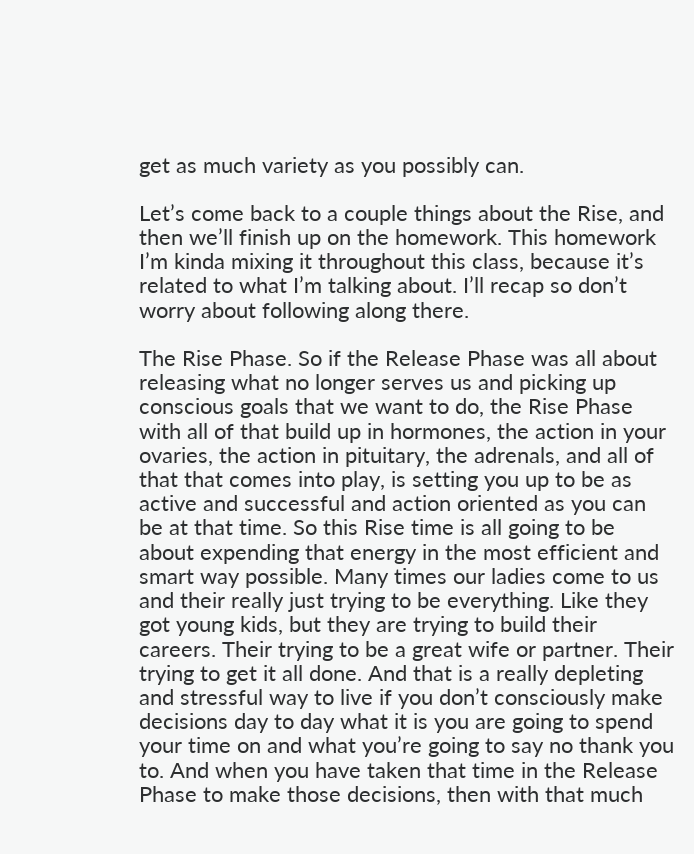get as much variety as you possibly can.

Let’s come back to a couple things about the Rise, and then we’ll finish up on the homework. This homework I’m kinda mixing it throughout this class, because it’s related to what I’m talking about. I’ll recap so don’t worry about following along there.

The Rise Phase. So if the Release Phase was all about releasing what no longer serves us and picking up conscious goals that we want to do, the Rise Phase with all of that build up in hormones, the action in your ovaries, the action in pituitary, the adrenals, and all of that that comes into play, is setting you up to be as active and successful and action oriented as you can be at that time. So this Rise time is all going to be about expending that energy in the most efficient and smart way possible. Many times our ladies come to us and their really just trying to be everything. Like they got young kids, but they are trying to build their careers. Their trying to be a great wife or partner. Their trying to get it all done. And that is a really depleting and stressful way to live if you don’t consciously make decisions day to day what it is you are going to spend your time on and what you’re going to say no thank you to. And when you have taken that time in the Release Phase to make those decisions, then with that much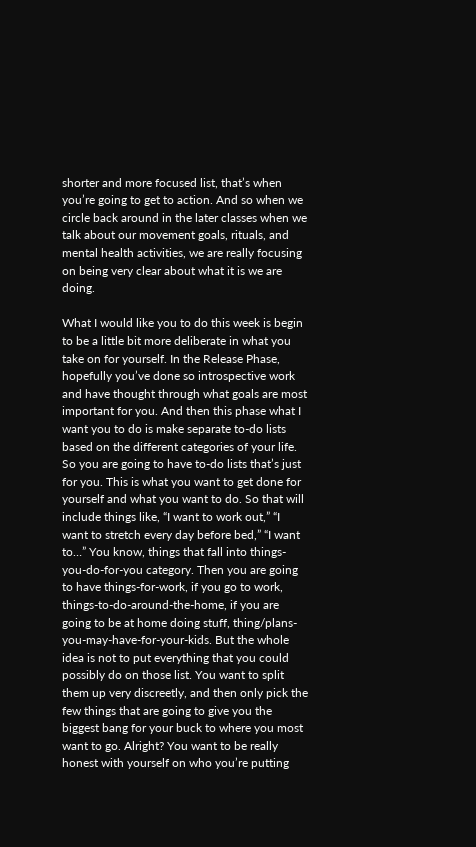shorter and more focused list, that’s when you’re going to get to action. And so when we circle back around in the later classes when we talk about our movement goals, rituals, and mental health activities, we are really focusing on being very clear about what it is we are doing.

What I would like you to do this week is begin to be a little bit more deliberate in what you take on for yourself. In the Release Phase, hopefully you’ve done so introspective work and have thought through what goals are most important for you. And then this phase what I want you to do is make separate to-do lists based on the different categories of your life. So you are going to have to-do lists that’s just for you. This is what you want to get done for yourself and what you want to do. So that will include things like, “I want to work out,” “I want to stretch every day before bed,” “I want to…” You know, things that fall into things-you-do-for-you category. Then you are going to have things-for-work, if you go to work, things-to-do-around-the-home, if you are going to be at home doing stuff, thing/plans-you-may-have-for-your-kids. But the whole idea is not to put everything that you could possibly do on those list. You want to split them up very discreetly, and then only pick the few things that are going to give you the biggest bang for your buck to where you most want to go. Alright? You want to be really honest with yourself on who you’re putting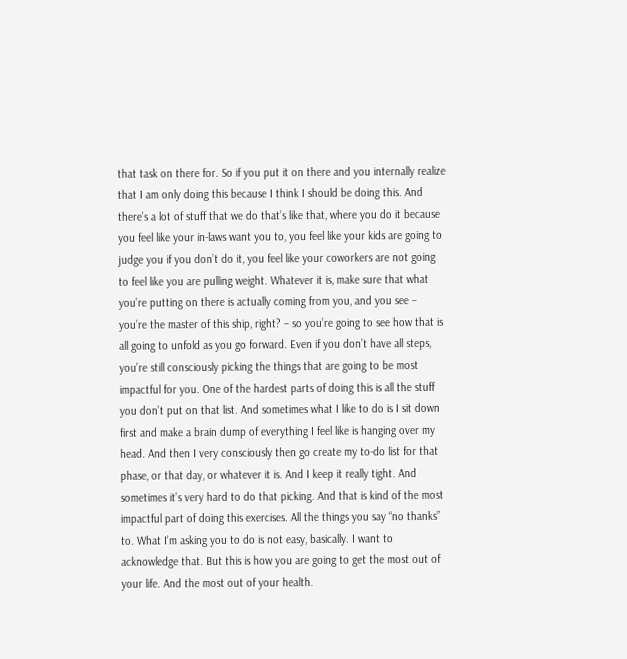that task on there for. So if you put it on there and you internally realize that I am only doing this because I think I should be doing this. And there’s a lot of stuff that we do that’s like that, where you do it because you feel like your in-laws want you to, you feel like your kids are going to judge you if you don’t do it, you feel like your coworkers are not going to feel like you are pulling weight. Whatever it is, make sure that what you’re putting on there is actually coming from you, and you see – you’re the master of this ship, right? – so you’re going to see how that is all going to unfold as you go forward. Even if you don’t have all steps, you’re still consciously picking the things that are going to be most impactful for you. One of the hardest parts of doing this is all the stuff you don’t put on that list. And sometimes what I like to do is I sit down first and make a brain dump of everything I feel like is hanging over my head. And then I very consciously then go create my to-do list for that phase, or that day, or whatever it is. And I keep it really tight. And sometimes it’s very hard to do that picking. And that is kind of the most impactful part of doing this exercises. All the things you say “no thanks” to. What I’m asking you to do is not easy, basically. I want to acknowledge that. But this is how you are going to get the most out of your life. And the most out of your health.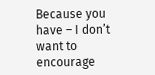Because you have – I don’t want to encourage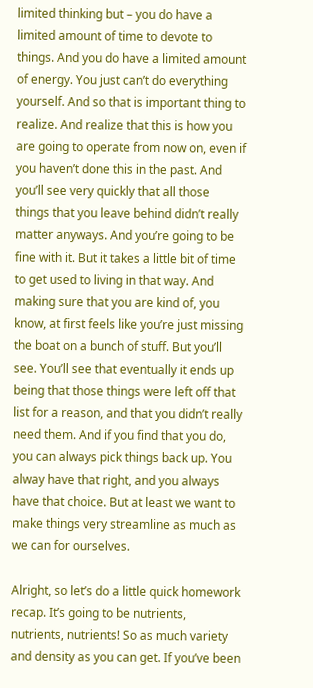limited thinking but – you do have a limited amount of time to devote to things. And you do have a limited amount of energy. You just can’t do everything yourself. And so that is important thing to realize. And realize that this is how you are going to operate from now on, even if you haven’t done this in the past. And you’ll see very quickly that all those things that you leave behind didn’t really matter anyways. And you’re going to be fine with it. But it takes a little bit of time to get used to living in that way. And making sure that you are kind of, you know, at first feels like you’re just missing the boat on a bunch of stuff. But you’ll see. You’ll see that eventually it ends up being that those things were left off that list for a reason, and that you didn’t really need them. And if you find that you do, you can always pick things back up. You alway have that right, and you always have that choice. But at least we want to make things very streamline as much as we can for ourselves.

Alright, so let’s do a little quick homework recap. It’s going to be nutrients, nutrients, nutrients! So as much variety and density as you can get. If you’ve been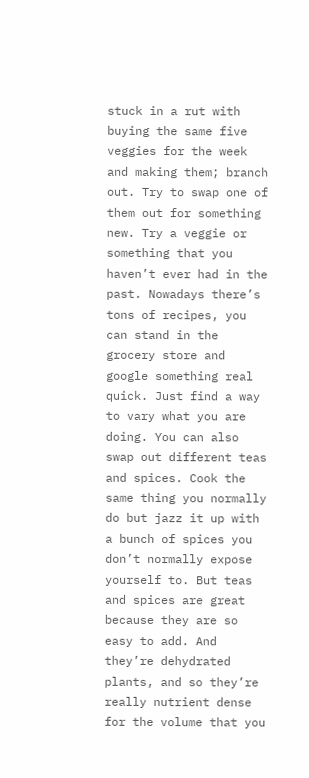stuck in a rut with buying the same five veggies for the week and making them; branch out. Try to swap one of them out for something new. Try a veggie or something that you haven’t ever had in the past. Nowadays there’s tons of recipes, you can stand in the grocery store and google something real quick. Just find a way to vary what you are doing. You can also swap out different teas and spices. Cook the same thing you normally do but jazz it up with a bunch of spices you don’t normally expose yourself to. But teas and spices are great because they are so easy to add. And they’re dehydrated plants, and so they’re really nutrient dense for the volume that you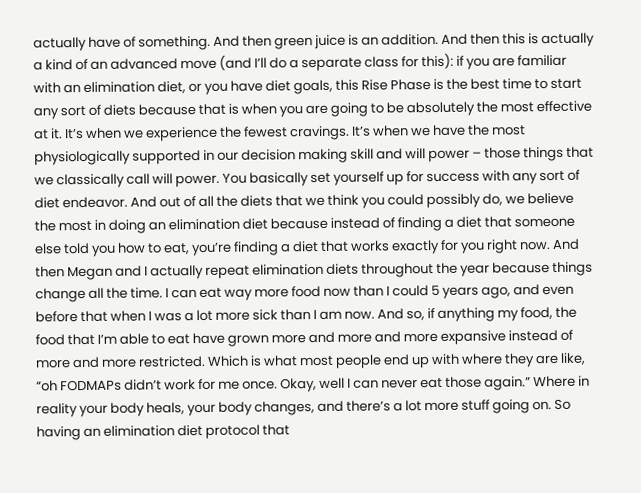actually have of something. And then green juice is an addition. And then this is actually a kind of an advanced move (and I’ll do a separate class for this): if you are familiar with an elimination diet, or you have diet goals, this Rise Phase is the best time to start any sort of diets because that is when you are going to be absolutely the most effective at it. It’s when we experience the fewest cravings. It’s when we have the most physiologically supported in our decision making skill and will power – those things that we classically call will power. You basically set yourself up for success with any sort of diet endeavor. And out of all the diets that we think you could possibly do, we believe the most in doing an elimination diet because instead of finding a diet that someone else told you how to eat, you’re finding a diet that works exactly for you right now. And then Megan and I actually repeat elimination diets throughout the year because things change all the time. I can eat way more food now than I could 5 years ago, and even before that when I was a lot more sick than I am now. And so, if anything my food, the food that I’m able to eat have grown more and more and more expansive instead of more and more restricted. Which is what most people end up with where they are like, “oh FODMAPs didn’t work for me once. Okay, well I can never eat those again.” Where in reality your body heals, your body changes, and there’s a lot more stuff going on. So having an elimination diet protocol that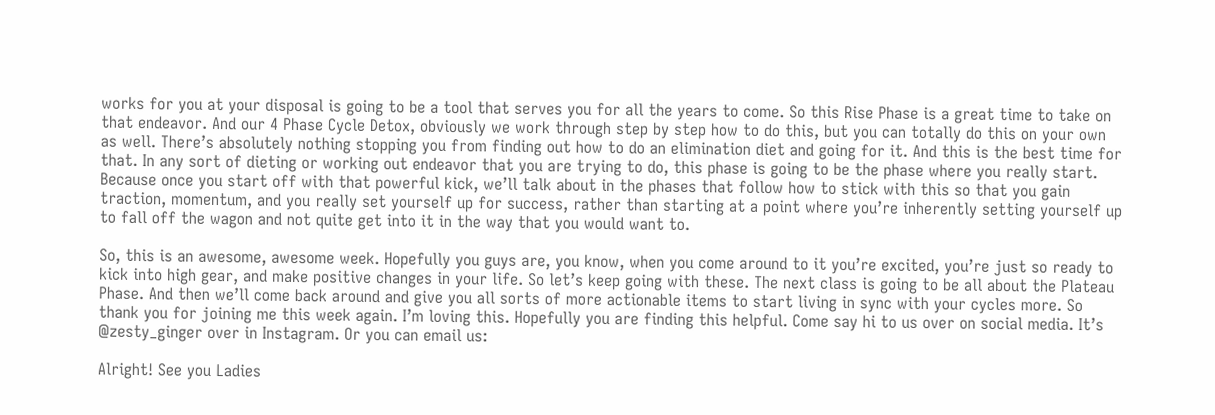works for you at your disposal is going to be a tool that serves you for all the years to come. So this Rise Phase is a great time to take on that endeavor. And our 4 Phase Cycle Detox, obviously we work through step by step how to do this, but you can totally do this on your own as well. There’s absolutely nothing stopping you from finding out how to do an elimination diet and going for it. And this is the best time for that. In any sort of dieting or working out endeavor that you are trying to do, this phase is going to be the phase where you really start. Because once you start off with that powerful kick, we’ll talk about in the phases that follow how to stick with this so that you gain traction, momentum, and you really set yourself up for success, rather than starting at a point where you’re inherently setting yourself up to fall off the wagon and not quite get into it in the way that you would want to.

So, this is an awesome, awesome week. Hopefully you guys are, you know, when you come around to it you’re excited, you’re just so ready to kick into high gear, and make positive changes in your life. So let’s keep going with these. The next class is going to be all about the Plateau Phase. And then we’ll come back around and give you all sorts of more actionable items to start living in sync with your cycles more. So thank you for joining me this week again. I’m loving this. Hopefully you are finding this helpful. Come say hi to us over on social media. It’s @zesty_ginger over in Instagram. Or you can email us:

Alright! See you Ladies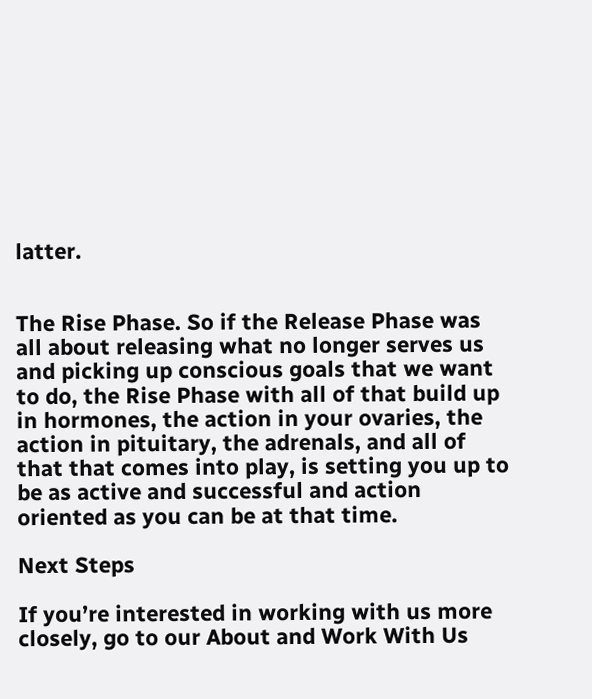latter.


The Rise Phase. So if the Release Phase was all about releasing what no longer serves us and picking up conscious goals that we want to do, the Rise Phase with all of that build up in hormones, the action in your ovaries, the action in pituitary, the adrenals, and all of that that comes into play, is setting you up to be as active and successful and action oriented as you can be at that time.

Next Steps

If you’re interested in working with us more closely, go to our About and Work With Us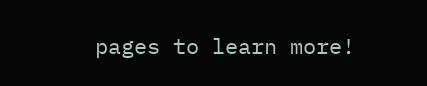pages to learn more!